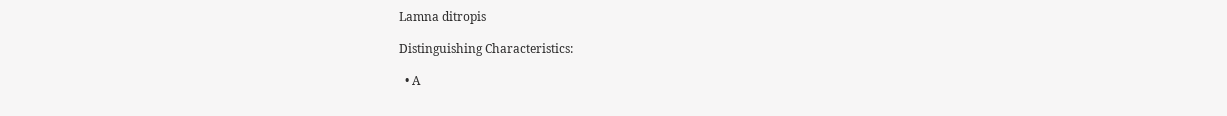Lamna ditropis

Distinguishing Characteristics:

  • A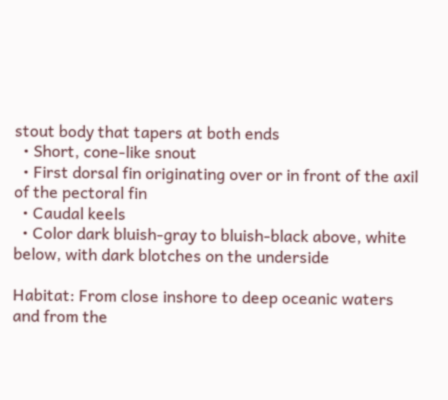stout body that tapers at both ends
  • Short, cone-like snout
  • First dorsal fin originating over or in front of the axil of the pectoral fin
  • Caudal keels
  • Color dark bluish-gray to bluish-black above, white below, with dark blotches on the underside

Habitat: From close inshore to deep oceanic waters and from the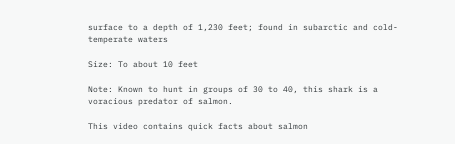surface to a depth of 1,230 feet; found in subarctic and cold-temperate waters

Size: To about 10 feet

Note: Known to hunt in groups of 30 to 40, this shark is a voracious predator of salmon.

This video contains quick facts about salmon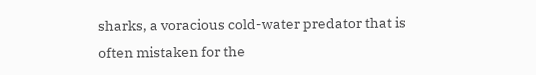sharks, a voracious cold-water predator that is often mistaken for the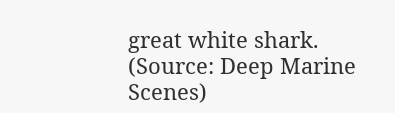great white shark. (Source: Deep Marine Scenes)